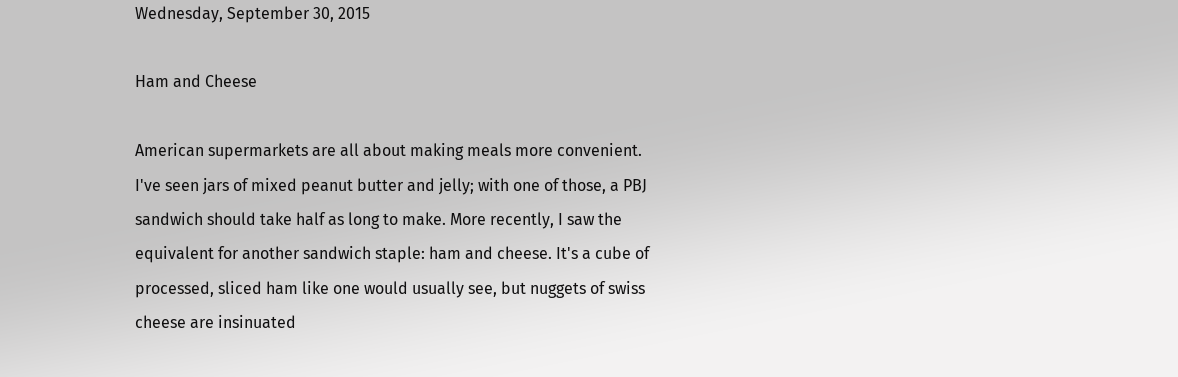Wednesday, September 30, 2015

Ham and Cheese

American supermarkets are all about making meals more convenient. I've seen jars of mixed peanut butter and jelly; with one of those, a PBJ sandwich should take half as long to make. More recently, I saw the equivalent for another sandwich staple: ham and cheese. It's a cube of processed, sliced ham like one would usually see, but nuggets of swiss cheese are insinuated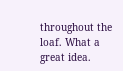throughout the loaf. What a great idea.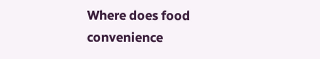Where does food convenience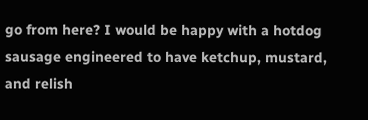go from here? I would be happy with a hotdog sausage engineered to have ketchup, mustard, and relish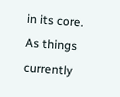in its core. As things currently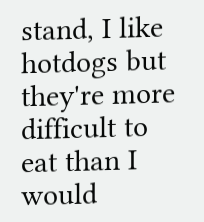stand, I like hotdogs but they're more difficult to eat than I would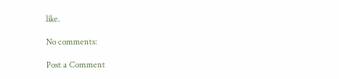like.

No comments:

Post a Comment